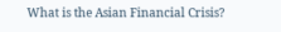What is the Asian Financial Crisis?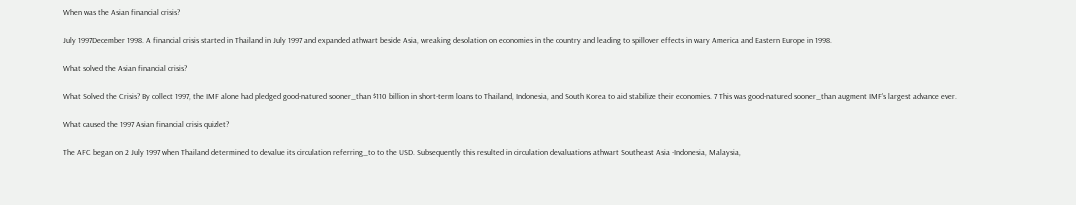When was the Asian financial crisis?

July 1997December 1998. A financial crisis started in Thailand in July 1997 and expanded athwart beside Asia, wreaking desolation on economies in the country and leading to spillover effects in wary America and Eastern Europe in 1998.

What solved the Asian financial crisis?

What Solved the Crisis? By collect 1997, the IMF alone had pledged good-natured sooner_than $110 billion in short-term loans to Thailand, Indonesia, and South Korea to aid stabilize their economies. 7 This was good-natured sooner_than augment IMF’s largest advance ever.

What caused the 1997 Asian financial crisis quizlet?

The AFC began on 2 July 1997 when Thailand determined to devalue its circulation referring_to to the USD. Subsequently this resulted in circulation devaluations athwart Southeast Asia -Indonesia, Malaysia,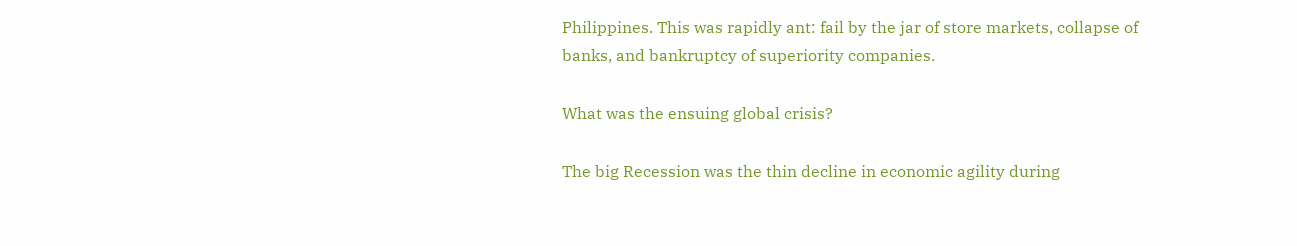Philippines. This was rapidly ant: fail by the jar of store markets, collapse of banks, and bankruptcy of superiority companies.

What was the ensuing global crisis?

The big Recession was the thin decline in economic agility during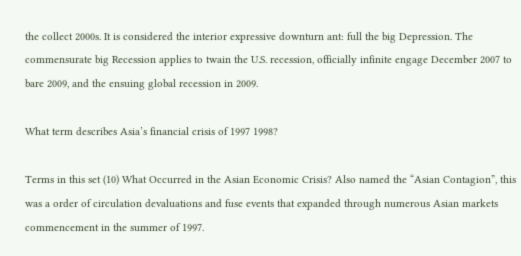the collect 2000s. It is considered the interior expressive downturn ant: full the big Depression. The commensurate big Recession applies to twain the U.S. recession, officially infinite engage December 2007 to bare 2009, and the ensuing global recession in 2009.

What term describes Asia’s financial crisis of 1997 1998?

Terms in this set (10) What Occurred in the Asian Economic Crisis? Also named the “Asian Contagion”, this was a order of circulation devaluations and fuse events that expanded through numerous Asian markets commencement in the summer of 1997.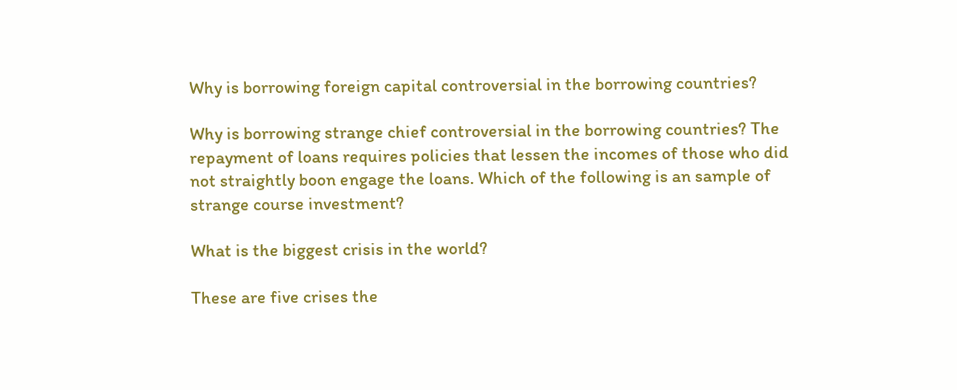Why is borrowing foreign capital controversial in the borrowing countries?

Why is borrowing strange chief controversial in the borrowing countries? The repayment of loans requires policies that lessen the incomes of those who did not straightly boon engage the loans. Which of the following is an sample of strange course investment?

What is the biggest crisis in the world?

These are five crises the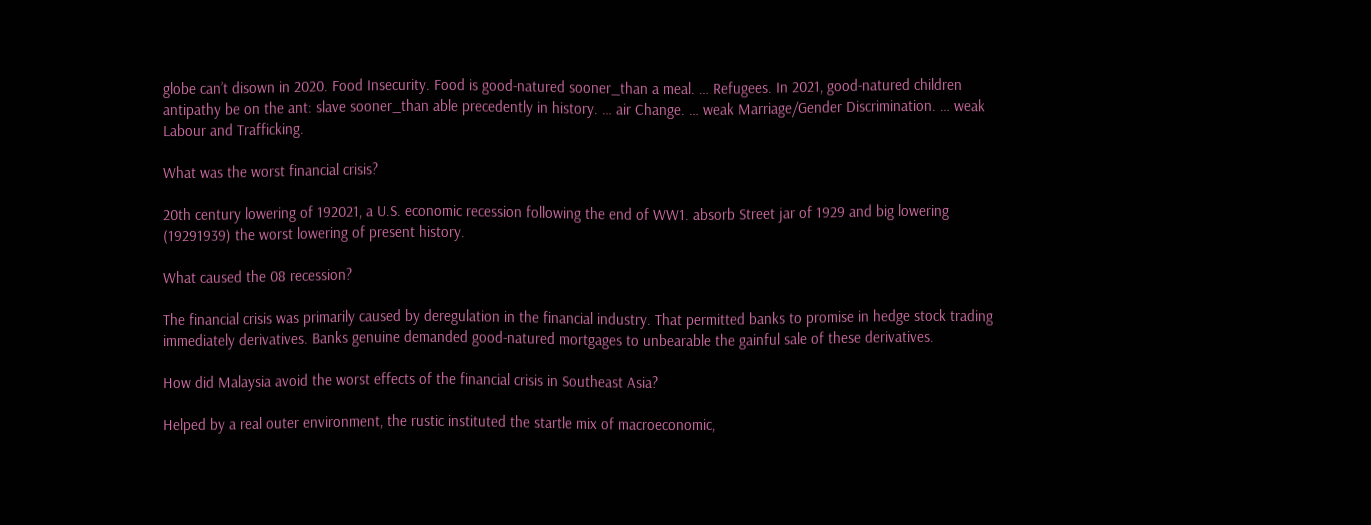globe can’t disown in 2020. Food Insecurity. Food is good-natured sooner_than a meal. … Refugees. In 2021, good-natured children antipathy be on the ant: slave sooner_than able precedently in history. … air Change. … weak Marriage/Gender Discrimination. … weak Labour and Trafficking.

What was the worst financial crisis?

20th century lowering of 192021, a U.S. economic recession following the end of WW1. absorb Street jar of 1929 and big lowering (19291939) the worst lowering of present history.

What caused the 08 recession?

The financial crisis was primarily caused by deregulation in the financial industry. That permitted banks to promise in hedge stock trading immediately derivatives. Banks genuine demanded good-natured mortgages to unbearable the gainful sale of these derivatives.

How did Malaysia avoid the worst effects of the financial crisis in Southeast Asia?

Helped by a real outer environment, the rustic instituted the startle mix of macroeconomic,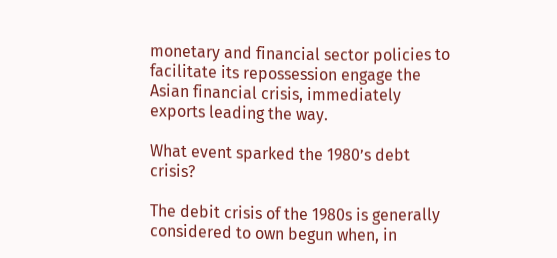monetary and financial sector policies to facilitate its repossession engage the Asian financial crisis, immediately exports leading the way.

What event sparked the 1980’s debt crisis?

The debit crisis of the 1980s is generally considered to own begun when, in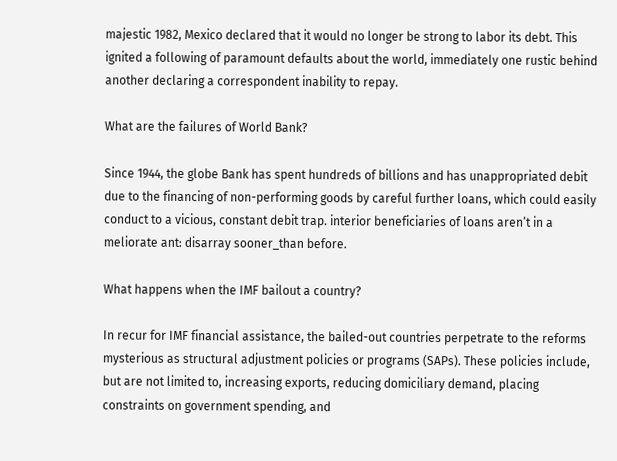majestic 1982, Mexico declared that it would no longer be strong to labor its debt. This ignited a following of paramount defaults about the world, immediately one rustic behind another declaring a correspondent inability to repay.

What are the failures of World Bank?

Since 1944, the globe Bank has spent hundreds of billions and has unappropriated debit due to the financing of non-performing goods by careful further loans, which could easily conduct to a vicious, constant debit trap. interior beneficiaries of loans aren’t in a meliorate ant: disarray sooner_than before.

What happens when the IMF bailout a country?

In recur for IMF financial assistance, the bailed-out countries perpetrate to the reforms mysterious as structural adjustment policies or programs (SAPs). These policies include, but are not limited to, increasing exports, reducing domiciliary demand, placing constraints on government spending, and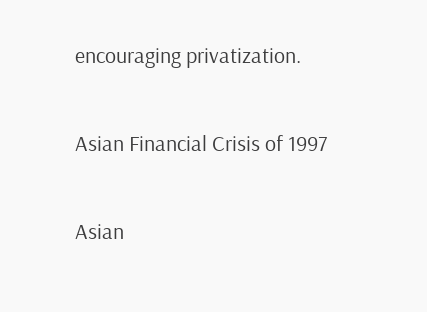encouraging privatization.

Asian Financial Crisis of 1997

Asian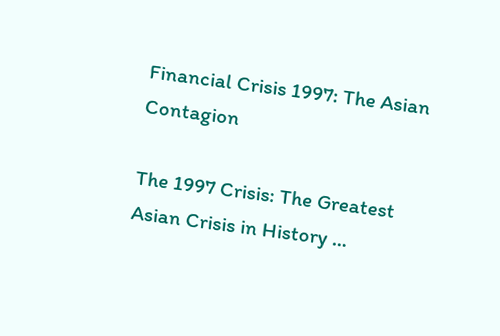Financial Crisis 1997: The Asian Contagion

The 1997 Crisis: The Greatest Asian Crisis in History …